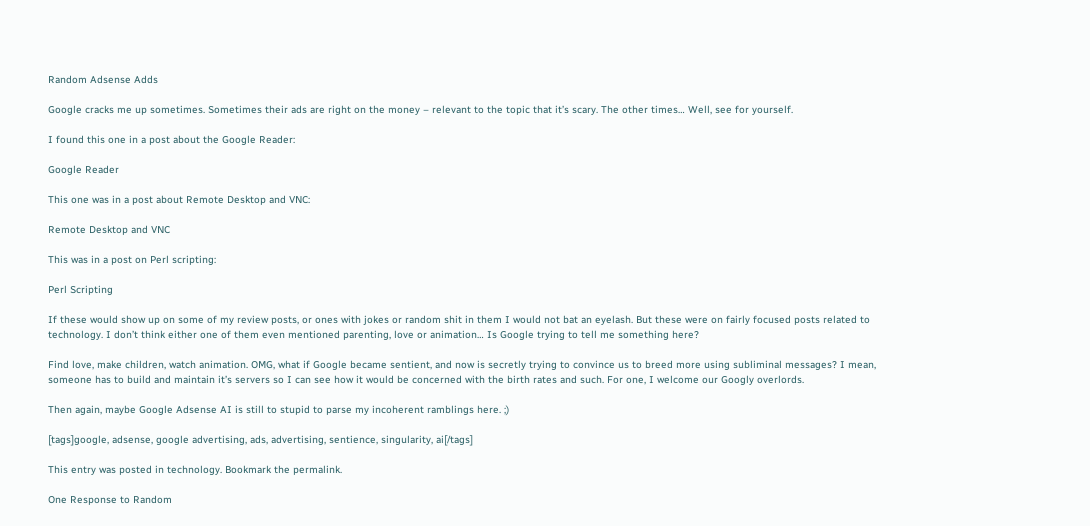Random Adsense Adds

Google cracks me up sometimes. Sometimes their ads are right on the money – relevant to the topic that it’s scary. The other times… Well, see for yourself.

I found this one in a post about the Google Reader:

Google Reader

This one was in a post about Remote Desktop and VNC:

Remote Desktop and VNC

This was in a post on Perl scripting:

Perl Scripting

If these would show up on some of my review posts, or ones with jokes or random shit in them I would not bat an eyelash. But these were on fairly focused posts related to technology. I don’t think either one of them even mentioned parenting, love or animation… Is Google trying to tell me something here?

Find love, make children, watch animation. OMG, what if Google became sentient, and now is secretly trying to convince us to breed more using subliminal messages? I mean, someone has to build and maintain it’s servers so I can see how it would be concerned with the birth rates and such. For one, I welcome our Googly overlords.

Then again, maybe Google Adsense AI is still to stupid to parse my incoherent ramblings here. ;)

[tags]google, adsense, google advertising, ads, advertising, sentience, singularity, ai[/tags]

This entry was posted in technology. Bookmark the permalink.

One Response to Random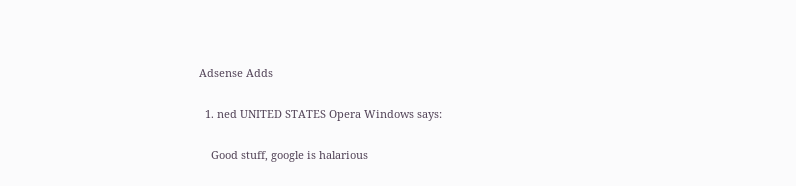Adsense Adds

  1. ned UNITED STATES Opera Windows says:

    Good stuff, google is halarious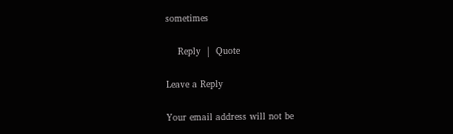sometimes

    Reply  |  Quote

Leave a Reply

Your email address will not be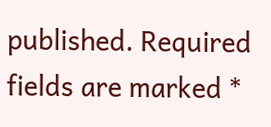published. Required fields are marked *